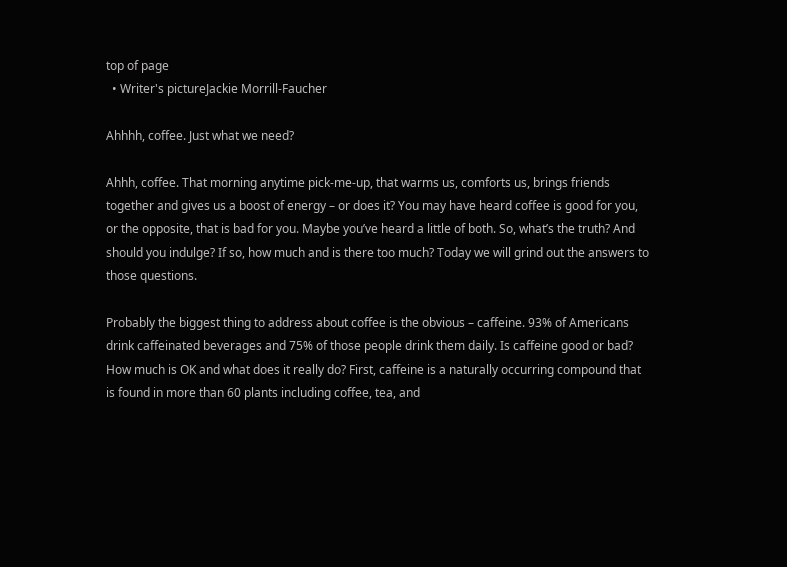top of page
  • Writer's pictureJackie Morrill-Faucher

Ahhhh, coffee. Just what we need?

Ahhh, coffee. That morning anytime pick-me-up, that warms us, comforts us, brings friends together and gives us a boost of energy – or does it? You may have heard coffee is good for you, or the opposite, that is bad for you. Maybe you’ve heard a little of both. So, what’s the truth? And should you indulge? If so, how much and is there too much? Today we will grind out the answers to those questions.

Probably the biggest thing to address about coffee is the obvious – caffeine. 93% of Americans drink caffeinated beverages and 75% of those people drink them daily. Is caffeine good or bad? How much is OK and what does it really do? First, caffeine is a naturally occurring compound that is found in more than 60 plants including coffee, tea, and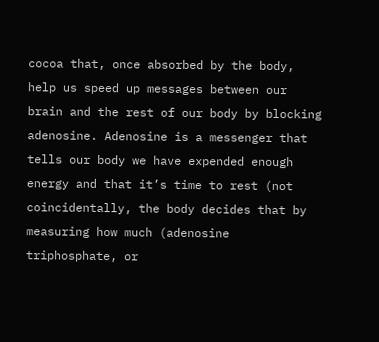cocoa that, once absorbed by the body, help us speed up messages between our brain and the rest of our body by blocking adenosine. Adenosine is a messenger that tells our body we have expended enough energy and that it’s time to rest (not coincidentally, the body decides that by measuring how much (adenosine triphosphate, or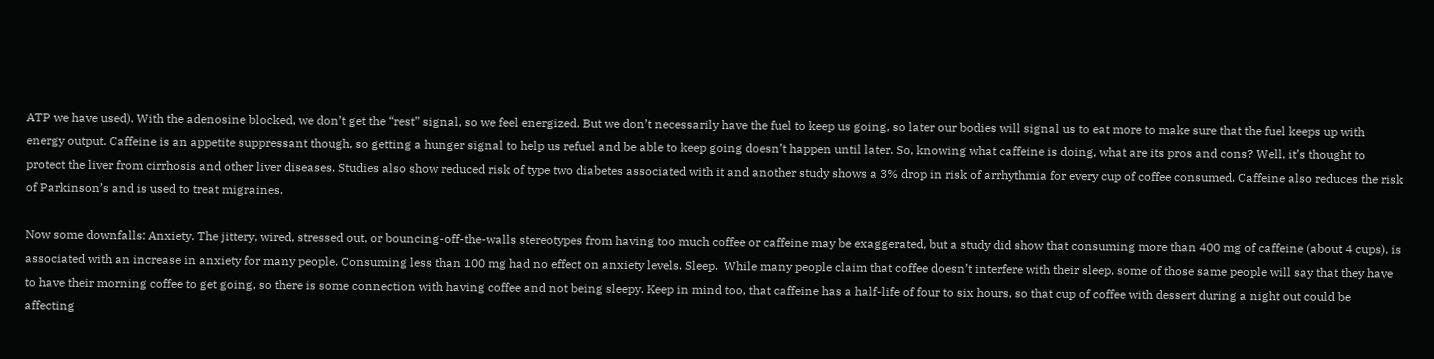ATP we have used). With the adenosine blocked, we don’t get the “rest” signal, so we feel energized. But we don’t necessarily have the fuel to keep us going, so later our bodies will signal us to eat more to make sure that the fuel keeps up with energy output. Caffeine is an appetite suppressant though, so getting a hunger signal to help us refuel and be able to keep going doesn’t happen until later. So, knowing what caffeine is doing, what are its pros and cons? Well, it’s thought to protect the liver from cirrhosis and other liver diseases. Studies also show reduced risk of type two diabetes associated with it and another study shows a 3% drop in risk of arrhythmia for every cup of coffee consumed. Caffeine also reduces the risk of Parkinson’s and is used to treat migraines.

Now some downfalls: Anxiety. The jittery, wired, stressed out, or bouncing-off-the-walls stereotypes from having too much coffee or caffeine may be exaggerated, but a study did show that consuming more than 400 mg of caffeine (about 4 cups), is associated with an increase in anxiety for many people. Consuming less than 100 mg had no effect on anxiety levels. Sleep.  While many people claim that coffee doesn’t interfere with their sleep, some of those same people will say that they have to have their morning coffee to get going, so there is some connection with having coffee and not being sleepy. Keep in mind too, that caffeine has a half-life of four to six hours, so that cup of coffee with dessert during a night out could be affecting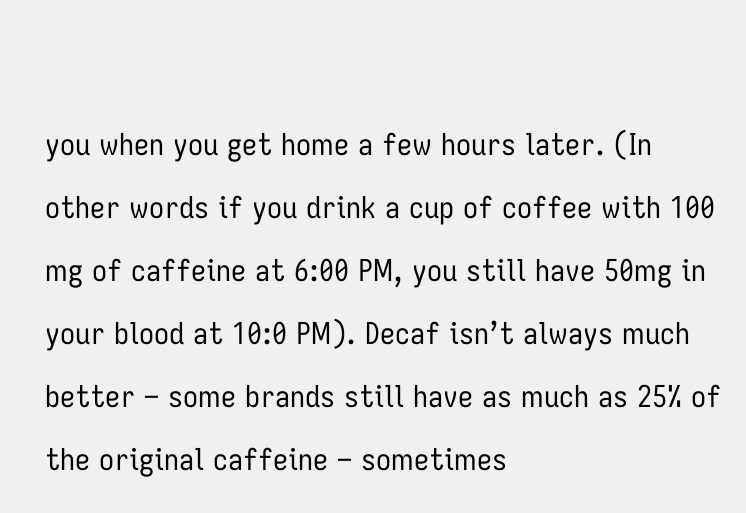you when you get home a few hours later. (In other words if you drink a cup of coffee with 100 mg of caffeine at 6:00 PM, you still have 50mg in your blood at 10:0 PM). Decaf isn’t always much better – some brands still have as much as 25% of the original caffeine – sometimes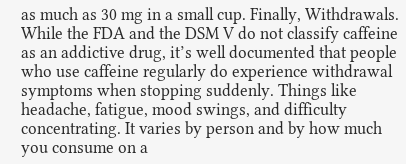as much as 30 mg in a small cup. Finally, Withdrawals. While the FDA and the DSM V do not classify caffeine as an addictive drug, it’s well documented that people who use caffeine regularly do experience withdrawal symptoms when stopping suddenly. Things like headache, fatigue, mood swings, and difficulty concentrating. It varies by person and by how much you consume on a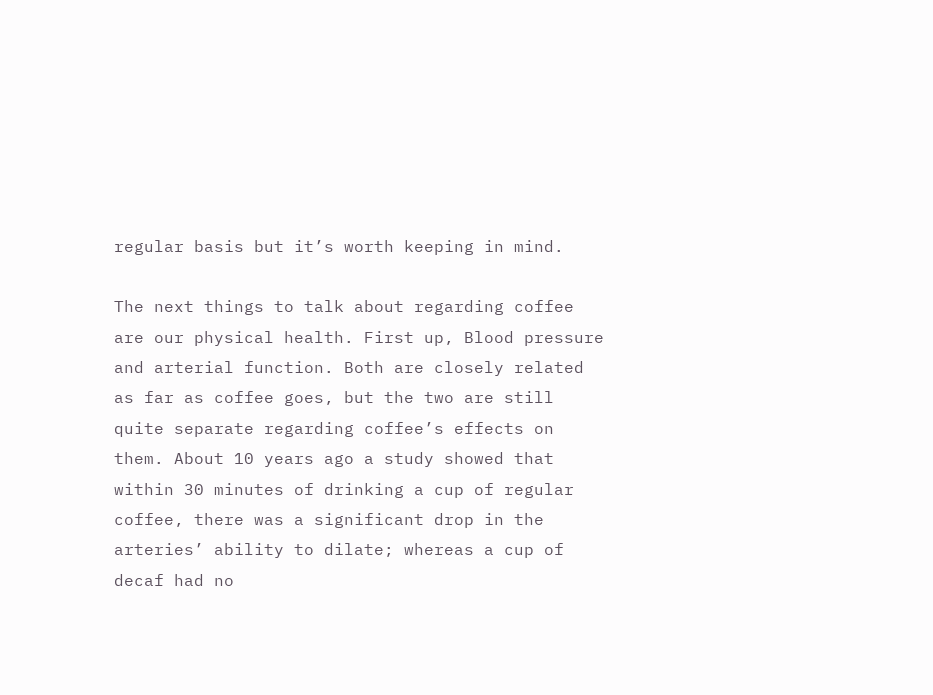regular basis but it’s worth keeping in mind.

The next things to talk about regarding coffee are our physical health. First up, Blood pressure and arterial function. Both are closely related as far as coffee goes, but the two are still quite separate regarding coffee’s effects on them. About 10 years ago a study showed that within 30 minutes of drinking a cup of regular coffee, there was a significant drop in the arteries’ ability to dilate; whereas a cup of decaf had no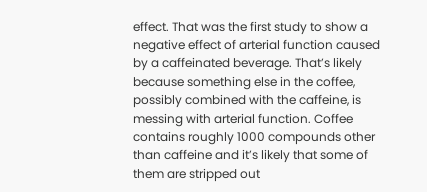effect. That was the first study to show a negative effect of arterial function caused by a caffeinated beverage. That’s likely because something else in the coffee, possibly combined with the caffeine, is messing with arterial function. Coffee contains roughly 1000 compounds other than caffeine and it’s likely that some of them are stripped out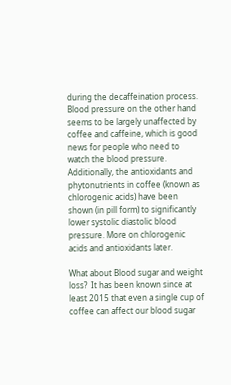during the decaffeination process. Blood pressure on the other hand seems to be largely unaffected by coffee and caffeine, which is good news for people who need to watch the blood pressure. Additionally, the antioxidants and phytonutrients in coffee (known as chlorogenic acids) have been shown (in pill form) to significantly lower systolic diastolic blood pressure. More on chlorogenic acids and antioxidants later.

What about Blood sugar and weight loss?  It has been known since at least 2015 that even a single cup of coffee can affect our blood sugar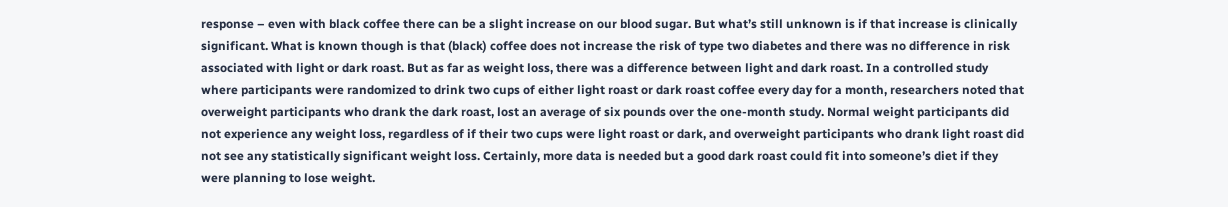response – even with black coffee there can be a slight increase on our blood sugar. But what’s still unknown is if that increase is clinically significant. What is known though is that (black) coffee does not increase the risk of type two diabetes and there was no difference in risk associated with light or dark roast. But as far as weight loss, there was a difference between light and dark roast. In a controlled study where participants were randomized to drink two cups of either light roast or dark roast coffee every day for a month, researchers noted that overweight participants who drank the dark roast, lost an average of six pounds over the one-month study. Normal weight participants did not experience any weight loss, regardless of if their two cups were light roast or dark, and overweight participants who drank light roast did not see any statistically significant weight loss. Certainly, more data is needed but a good dark roast could fit into someone’s diet if they were planning to lose weight.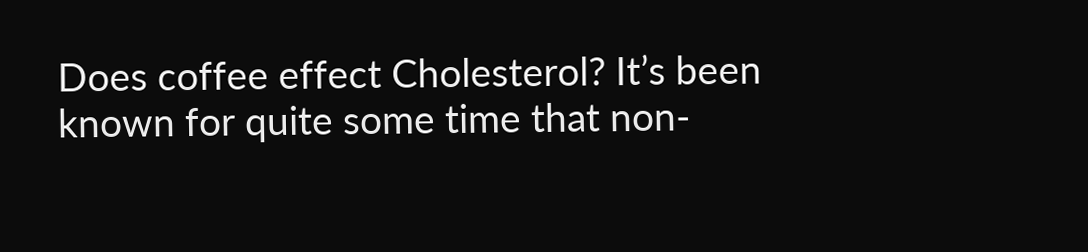Does coffee effect Cholesterol? It’s been known for quite some time that non-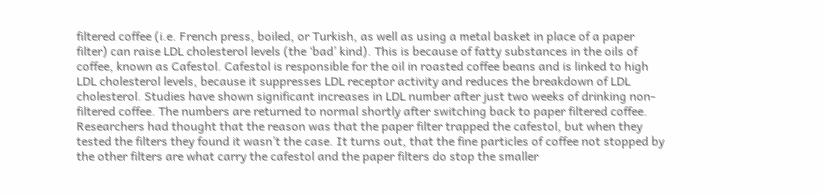filtered coffee (i.e. French press, boiled, or Turkish, as well as using a metal basket in place of a paper filter) can raise LDL cholesterol levels (the ‘bad’ kind). This is because of fatty substances in the oils of coffee, known as Cafestol. Cafestol is responsible for the oil in roasted coffee beans and is linked to high LDL cholesterol levels, because it suppresses LDL receptor activity and reduces the breakdown of LDL cholesterol. Studies have shown significant increases in LDL number after just two weeks of drinking non-filtered coffee. The numbers are returned to normal shortly after switching back to paper filtered coffee. Researchers had thought that the reason was that the paper filter trapped the cafestol, but when they tested the filters they found it wasn’t the case. It turns out, that the fine particles of coffee not stopped by the other filters are what carry the cafestol and the paper filters do stop the smaller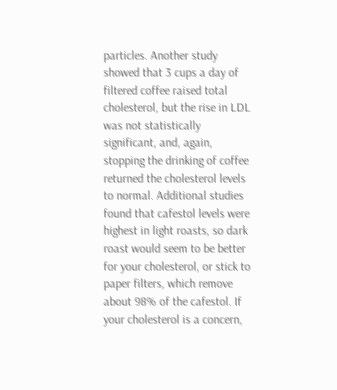particles. Another study showed that 3 cups a day of filtered coffee raised total cholesterol, but the rise in LDL was not statistically significant, and, again, stopping the drinking of coffee returned the cholesterol levels to normal. Additional studies found that cafestol levels were highest in light roasts, so dark roast would seem to be better for your cholesterol, or stick to paper filters, which remove about 98% of the cafestol. If your cholesterol is a concern,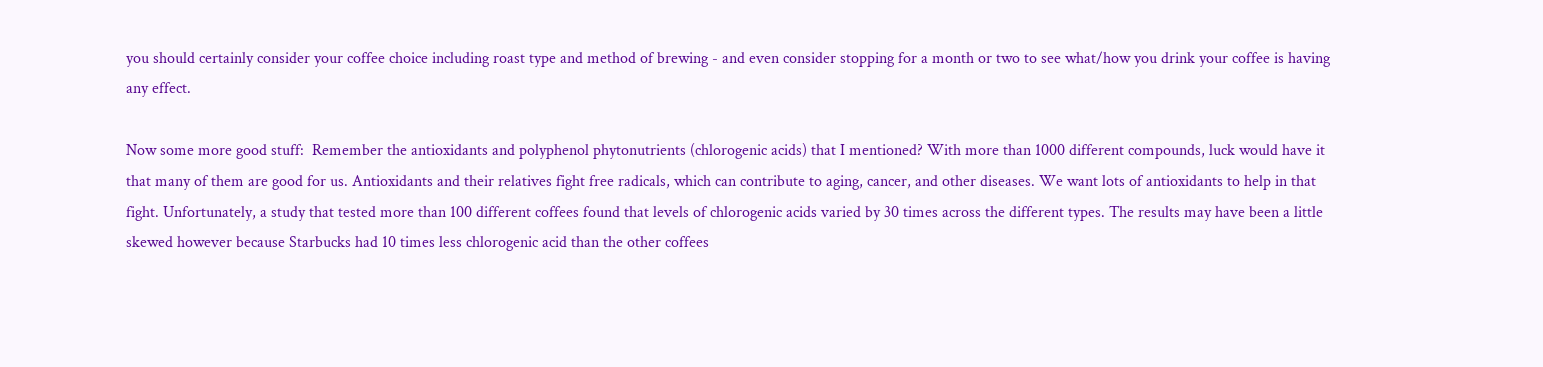you should certainly consider your coffee choice including roast type and method of brewing - and even consider stopping for a month or two to see what/how you drink your coffee is having any effect.

Now some more good stuff:  Remember the antioxidants and polyphenol phytonutrients (chlorogenic acids) that I mentioned? With more than 1000 different compounds, luck would have it that many of them are good for us. Antioxidants and their relatives fight free radicals, which can contribute to aging, cancer, and other diseases. We want lots of antioxidants to help in that fight. Unfortunately, a study that tested more than 100 different coffees found that levels of chlorogenic acids varied by 30 times across the different types. The results may have been a little skewed however because Starbucks had 10 times less chlorogenic acid than the other coffees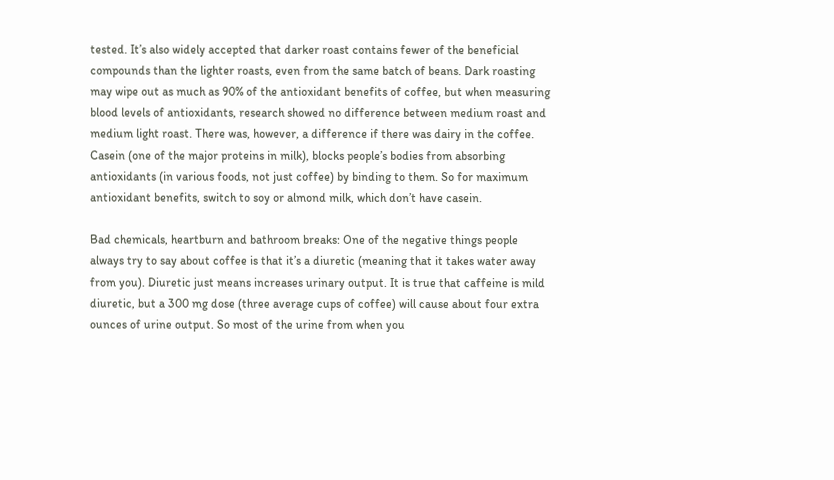tested. It’s also widely accepted that darker roast contains fewer of the beneficial compounds than the lighter roasts, even from the same batch of beans. Dark roasting may wipe out as much as 90% of the antioxidant benefits of coffee, but when measuring blood levels of antioxidants, research showed no difference between medium roast and medium light roast. There was, however, a difference if there was dairy in the coffee. Casein (one of the major proteins in milk), blocks people’s bodies from absorbing antioxidants (in various foods, not just coffee) by binding to them. So for maximum antioxidant benefits, switch to soy or almond milk, which don’t have casein.

Bad chemicals, heartburn and bathroom breaks: One of the negative things people always try to say about coffee is that it’s a diuretic (meaning that it takes water away from you). Diuretic just means increases urinary output. It is true that caffeine is mild diuretic, but a 300 mg dose (three average cups of coffee) will cause about four extra ounces of urine output. So most of the urine from when you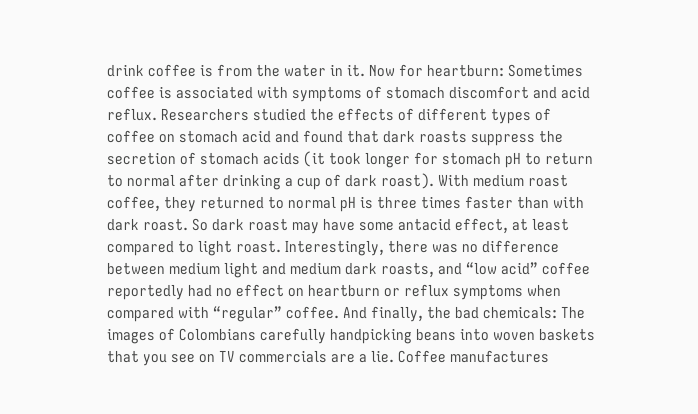drink coffee is from the water in it. Now for heartburn: Sometimes coffee is associated with symptoms of stomach discomfort and acid reflux. Researchers studied the effects of different types of coffee on stomach acid and found that dark roasts suppress the secretion of stomach acids (it took longer for stomach pH to return to normal after drinking a cup of dark roast). With medium roast coffee, they returned to normal pH is three times faster than with dark roast. So dark roast may have some antacid effect, at least compared to light roast. Interestingly, there was no difference between medium light and medium dark roasts, and “low acid” coffee reportedly had no effect on heartburn or reflux symptoms when compared with “regular” coffee. And finally, the bad chemicals: The images of Colombians carefully handpicking beans into woven baskets that you see on TV commercials are a lie. Coffee manufactures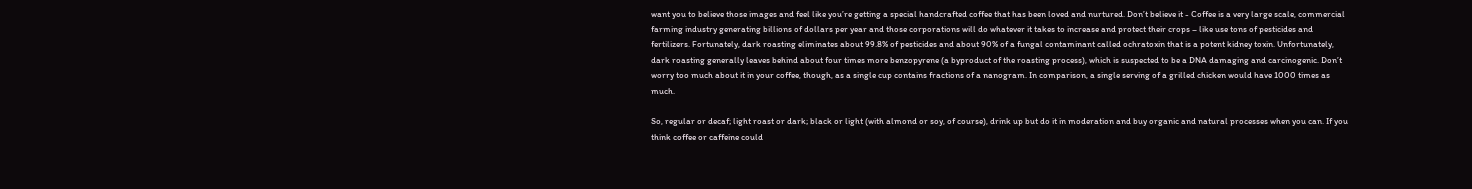want you to believe those images and feel like you’re getting a special handcrafted coffee that has been loved and nurtured. Don’t believe it - Coffee is a very large scale, commercial farming industry generating billions of dollars per year and those corporations will do whatever it takes to increase and protect their crops – like use tons of pesticides and fertilizers. Fortunately, dark roasting eliminates about 99.8% of pesticides and about 90% of a fungal contaminant called ochratoxin that is a potent kidney toxin. Unfortunately, dark roasting generally leaves behind about four times more benzopyrene (a byproduct of the roasting process), which is suspected to be a DNA damaging and carcinogenic. Don’t worry too much about it in your coffee, though, as a single cup contains fractions of a nanogram. In comparison, a single serving of a grilled chicken would have 1000 times as much.

So, regular or decaf; light roast or dark; black or light (with almond or soy, of course), drink up but do it in moderation and buy organic and natural processes when you can. If you think coffee or caffeine could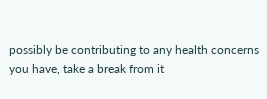possibly be contributing to any health concerns you have, take a break from it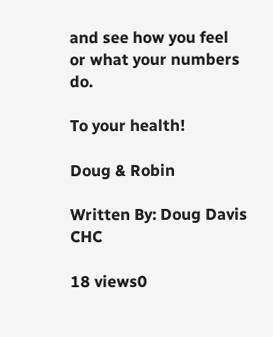and see how you feel or what your numbers do.

To your health!

Doug & Robin

Written By: Doug Davis CHC

18 views0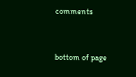comments


bottom of page